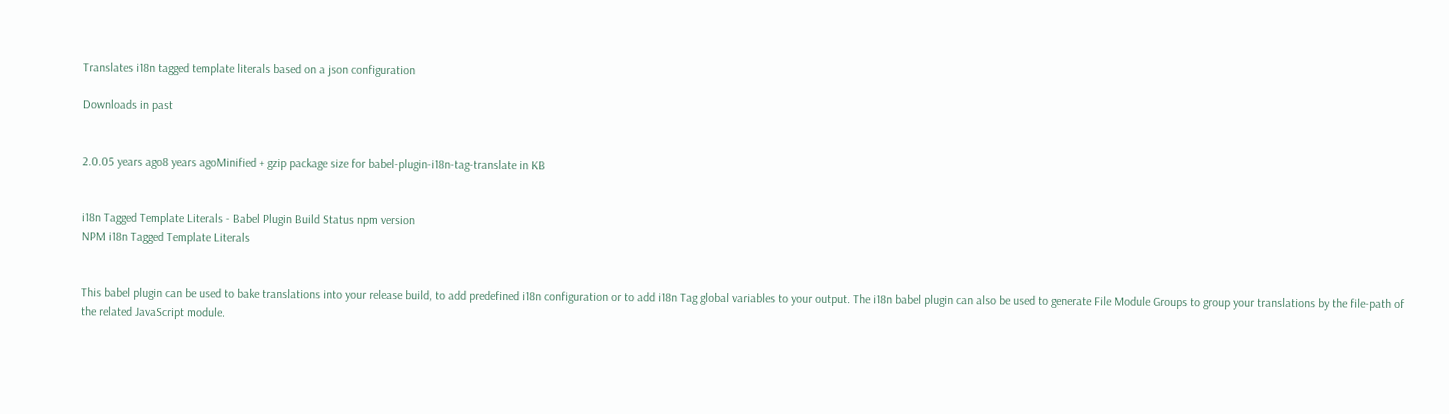Translates i18n tagged template literals based on a json configuration

Downloads in past


2.0.05 years ago8 years agoMinified + gzip package size for babel-plugin-i18n-tag-translate in KB


i18n Tagged Template Literals - Babel Plugin Build Status npm version
NPM i18n Tagged Template Literals


This babel plugin can be used to bake translations into your release build, to add predefined i18n configuration or to add i18n Tag global variables to your output. The i18n babel plugin can also be used to generate File Module Groups to group your translations by the file-path of the related JavaScript module.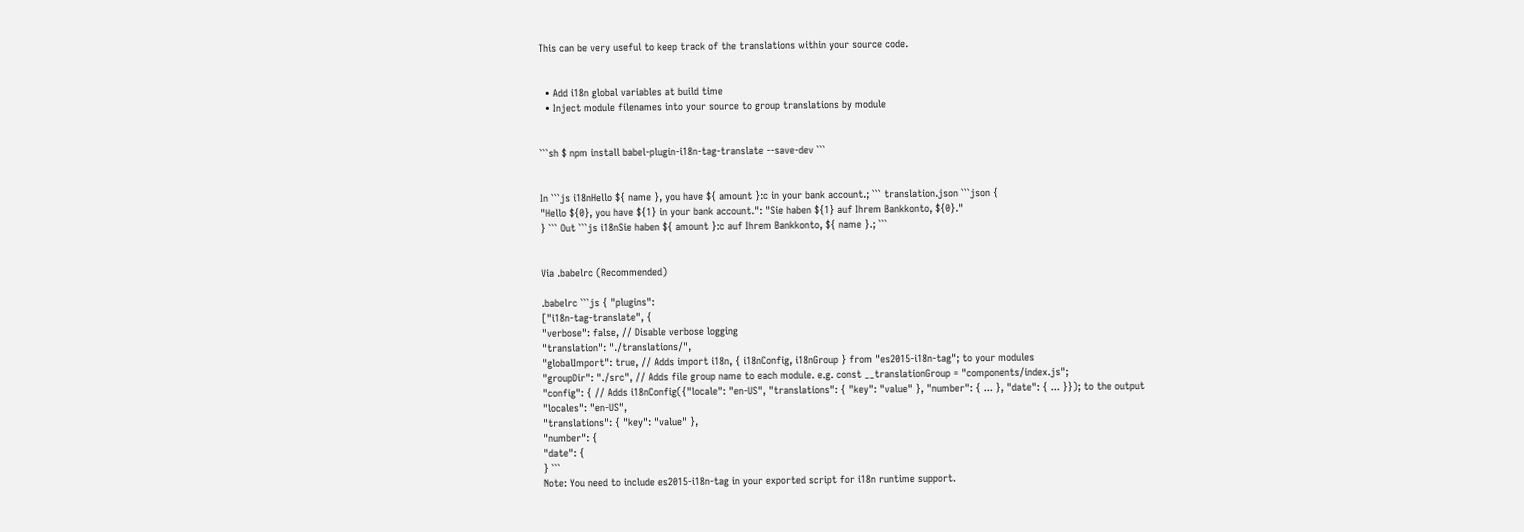This can be very useful to keep track of the translations within your source code.


  • Add i18n global variables at build time
  • Inject module filenames into your source to group translations by module


```sh $ npm install babel-plugin-i18n-tag-translate --save-dev ```


In ```js i18nHello ${ name }, you have ${ amount }:c in your bank account.; ``` translation.json ```json {
"Hello ${0}, you have ${1} in your bank account.": "Sie haben ${1} auf Ihrem Bankkonto, ${0}."
} ``` Out ```js i18nSie haben ${ amount }:c auf Ihrem Bankkonto, ${ name }.; ```


Via .babelrc (Recommended)

.babelrc ```js { "plugins":
["i18n-tag-translate", {
"verbose": false, // Disable verbose logging
"translation": "./translations/",
"globalImport": true, // Adds import i18n, { i18nConfig, i18nGroup } from "es2015-i18n-tag"; to your modules
"groupDir": "./src", // Adds file group name to each module. e.g. const __translationGroup = "components/index.js";
"config": { // Adds i18nConfig({"locale": "en-US", "translations": { "key": "value" }, "number": { ... }, "date": { ... }}); to the output
"locales": "en-US",
"translations": { "key": "value" },
"number": {
"date": {
} ```
Note: You need to include es2015-i18n-tag in your exported script for i18n runtime support.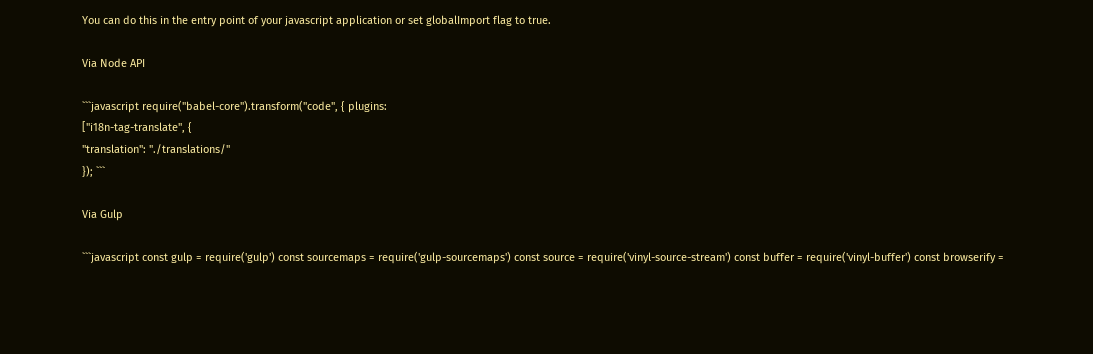You can do this in the entry point of your javascript application or set globalImport flag to true.

Via Node API

```javascript require("babel-core").transform("code", { plugins:
["i18n-tag-translate", {
"translation": "./translations/"
}); ```

Via Gulp

```javascript const gulp = require('gulp') const sourcemaps = require('gulp-sourcemaps') const source = require('vinyl-source-stream') const buffer = require('vinyl-buffer') const browserify =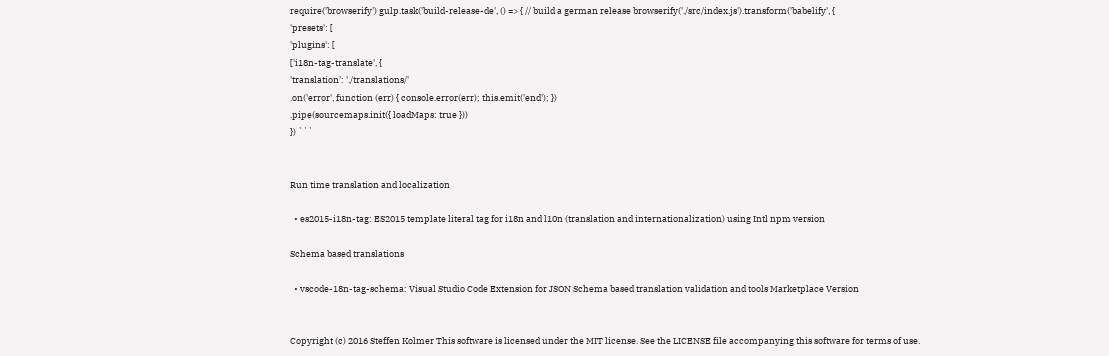require('browserify') gulp.task('build-release-de', () => { // build a german release browserify('./src/index.js').transform('babelify', {
'presets': [
'plugins': [
['i18n-tag-translate', {
'translation': './translations/'
.on('error', function (err) { console.error(err); this.emit('end'); })
.pipe(sourcemaps.init({ loadMaps: true }))
}) ```


Run time translation and localization

  • es2015-i18n-tag: ES2015 template literal tag for i18n and l10n (translation and internationalization) using Intl npm version

Schema based translations

  • vscode-18n-tag-schema: Visual Studio Code Extension for JSON Schema based translation validation and tools Marketplace Version


Copyright (c) 2016 Steffen Kolmer This software is licensed under the MIT license. See the LICENSE file accompanying this software for terms of use.